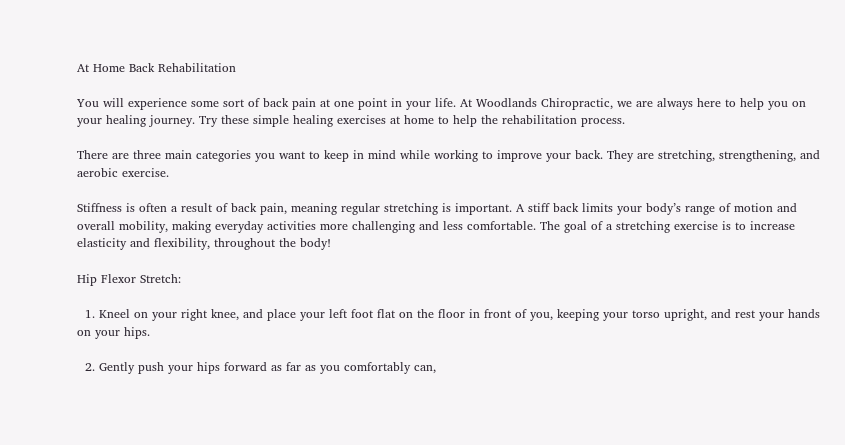At Home Back Rehabilitation

You will experience some sort of back pain at one point in your life. At Woodlands Chiropractic, we are always here to help you on your healing journey. Try these simple healing exercises at home to help the rehabilitation process.

There are three main categories you want to keep in mind while working to improve your back. They are stretching, strengthening, and aerobic exercise.

Stiffness is often a result of back pain, meaning regular stretching is important. A stiff back limits your body’s range of motion and overall mobility, making everyday activities more challenging and less comfortable. The goal of a stretching exercise is to increase elasticity and flexibility, throughout the body!

Hip Flexor Stretch:

  1. Kneel on your right knee, and place your left foot flat on the floor in front of you, keeping your torso upright, and rest your hands on your hips.

  2. Gently push your hips forward as far as you comfortably can,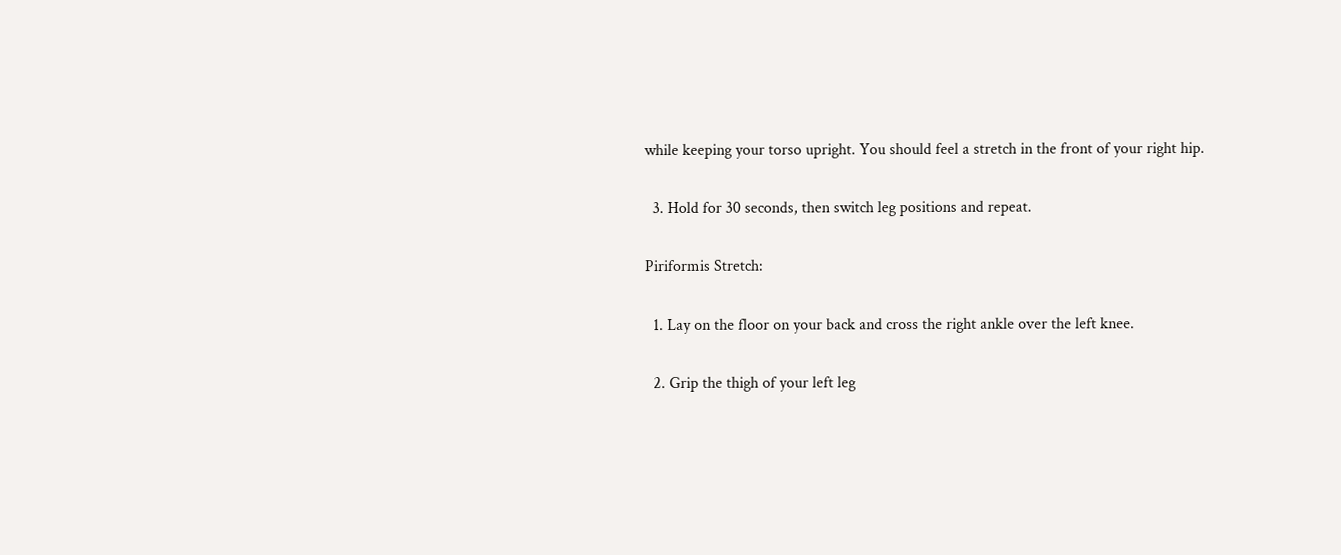while keeping your torso upright. You should feel a stretch in the front of your right hip.

  3. Hold for 30 seconds, then switch leg positions and repeat.

Piriformis Stretch:

  1. Lay on the floor on your back and cross the right ankle over the left knee.

  2. Grip the thigh of your left leg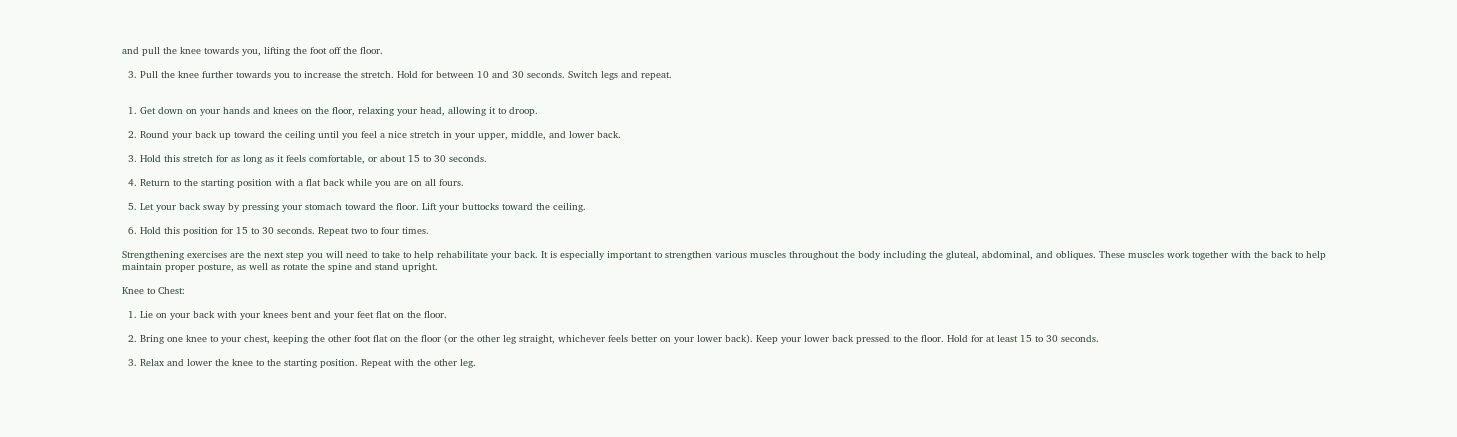and pull the knee towards you, lifting the foot off the floor.

  3. Pull the knee further towards you to increase the stretch. Hold for between 10 and 30 seconds. Switch legs and repeat.


  1. Get down on your hands and knees on the floor, relaxing your head, allowing it to droop.

  2. Round your back up toward the ceiling until you feel a nice stretch in your upper, middle, and lower back.

  3. Hold this stretch for as long as it feels comfortable, or about 15 to 30 seconds.

  4. Return to the starting position with a flat back while you are on all fours.

  5. Let your back sway by pressing your stomach toward the floor. Lift your buttocks toward the ceiling.

  6. Hold this position for 15 to 30 seconds. Repeat two to four times.

Strengthening exercises are the next step you will need to take to help rehabilitate your back. It is especially important to strengthen various muscles throughout the body including the gluteal, abdominal, and obliques. These muscles work together with the back to help maintain proper posture, as well as rotate the spine and stand upright.

Knee to Chest:

  1. Lie on your back with your knees bent and your feet flat on the floor.

  2. Bring one knee to your chest, keeping the other foot flat on the floor (or the other leg straight, whichever feels better on your lower back). Keep your lower back pressed to the floor. Hold for at least 15 to 30 seconds.

  3. Relax and lower the knee to the starting position. Repeat with the other leg.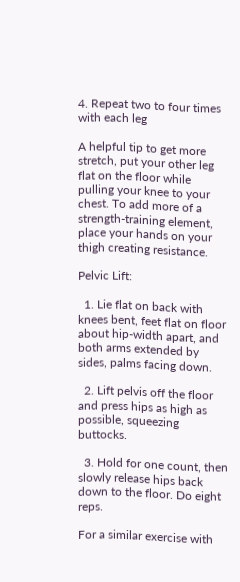4. Repeat two to four times with each leg

A helpful tip to get more stretch, put your other leg flat on the floor while pulling your knee to your chest. To add more of a strength-training element, place your hands on your thigh creating resistance.

Pelvic Lift:

  1. Lie flat on back with knees bent, feet flat on floor about hip-width apart, and both arms extended by sides, palms facing down.

  2. Lift pelvis off the floor and press hips as high as possible, squeezing buttocks.

  3. Hold for one count, then slowly release hips back down to the floor. Do eight reps.

For a similar exercise with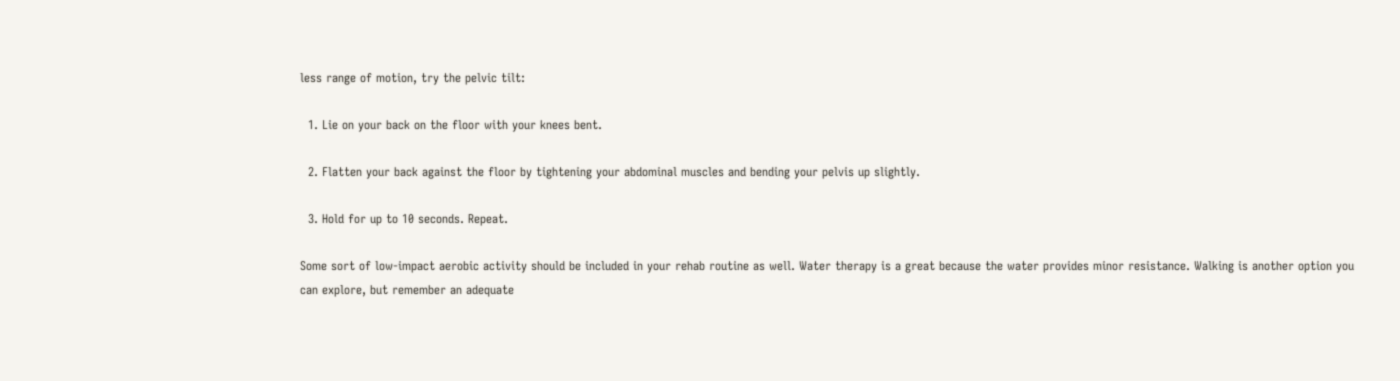less range of motion, try the pelvic tilt:

  1. Lie on your back on the floor with your knees bent.

  2. Flatten your back against the floor by tightening your abdominal muscles and bending your pelvis up slightly.

  3. Hold for up to 10 seconds. Repeat.

Some sort of low-impact aerobic activity should be included in your rehab routine as well. Water therapy is a great because the water provides minor resistance. Walking is another option you can explore, but remember an adequate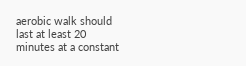aerobic walk should last at least 20 minutes at a constant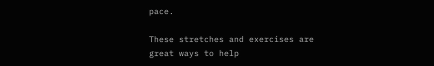pace.

These stretches and exercises are great ways to help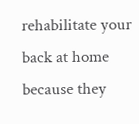rehabilitate your back at home because they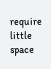require little space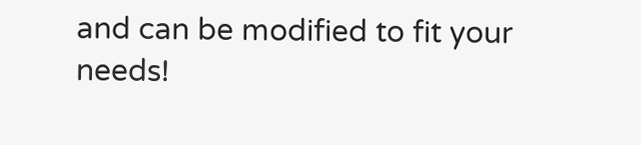and can be modified to fit your needs!